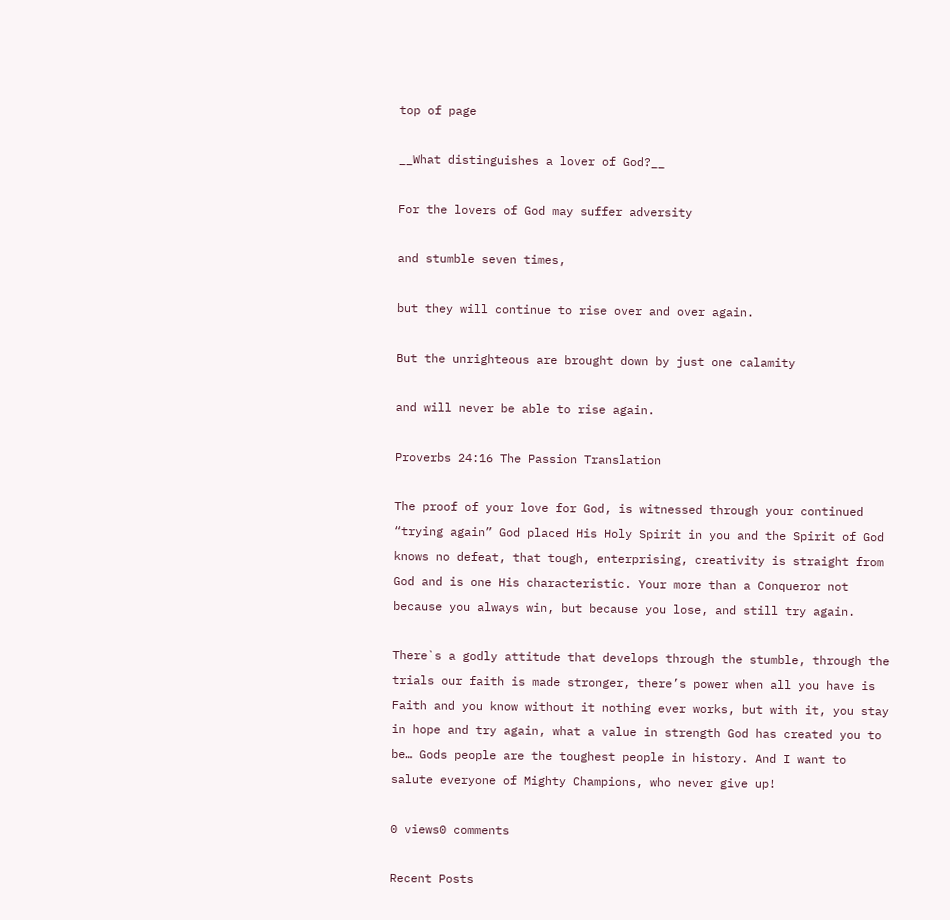top of page

__What distinguishes a lover of God?__

For the lovers of God may suffer adversity

and stumble seven times,

but they will continue to rise over and over again.

But the unrighteous are brought down by just one calamity

and will never be able to rise again.

Proverbs 24:16 The Passion Translation

The proof of your love for God, is witnessed through your continued “trying again” God placed His Holy Spirit in you and the Spirit of God knows no defeat, that tough, enterprising, creativity is straight from God and is one His characteristic. Your more than a Conqueror not because you always win, but because you lose, and still try again.

There`s a godly attitude that develops through the stumble, through the trials our faith is made stronger, there’s power when all you have is Faith and you know without it nothing ever works, but with it, you stay in hope and try again, what a value in strength God has created you to be… Gods people are the toughest people in history. And I want to salute everyone of Mighty Champions, who never give up!

0 views0 comments

Recent Posts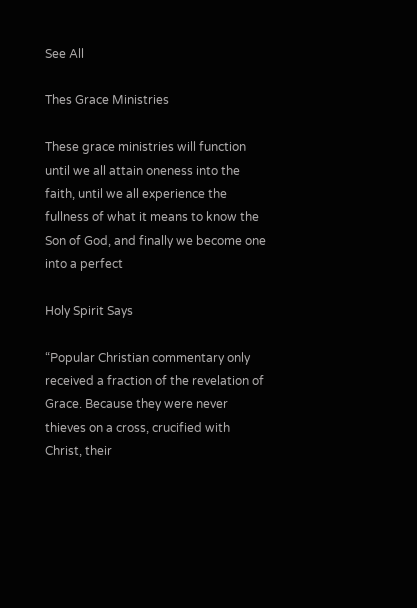See All

Thes Grace Ministries

These grace ministries will function until we all attain oneness into the faith, until we all experience the fullness of what it means to know the Son of God, and finally we become one into a perfect

Holy Spirit Says

“Popular Christian commentary only received a fraction of the revelation of Grace. Because they were never thieves on a cross, crucified with Christ, their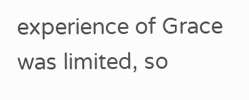experience of Grace was limited, so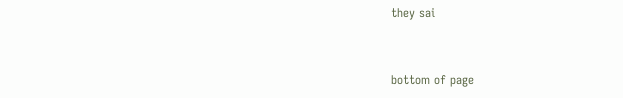they sai


bottom of page